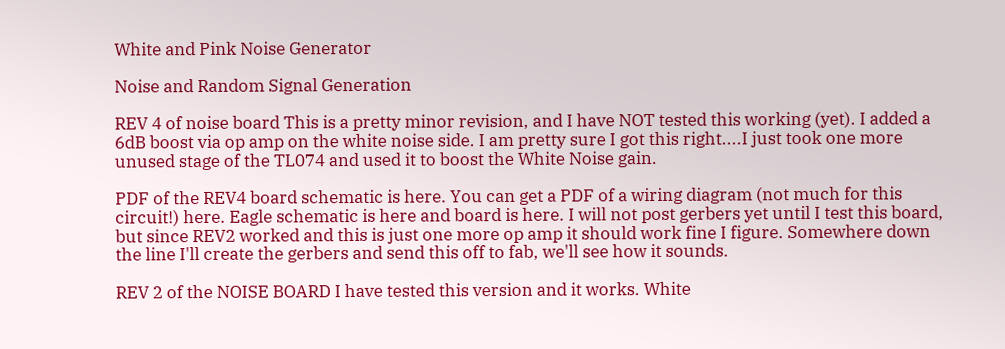White and Pink Noise Generator

Noise and Random Signal Generation

REV 4 of noise board This is a pretty minor revision, and I have NOT tested this working (yet). I added a 6dB boost via op amp on the white noise side. I am pretty sure I got this right....I just took one more unused stage of the TL074 and used it to boost the White Noise gain.

PDF of the REV4 board schematic is here. You can get a PDF of a wiring diagram (not much for this circuit!) here. Eagle schematic is here and board is here. I will not post gerbers yet until I test this board, but since REV2 worked and this is just one more op amp it should work fine I figure. Somewhere down the line I'll create the gerbers and send this off to fab, we'll see how it sounds.

REV 2 of the NOISE BOARD I have tested this version and it works. White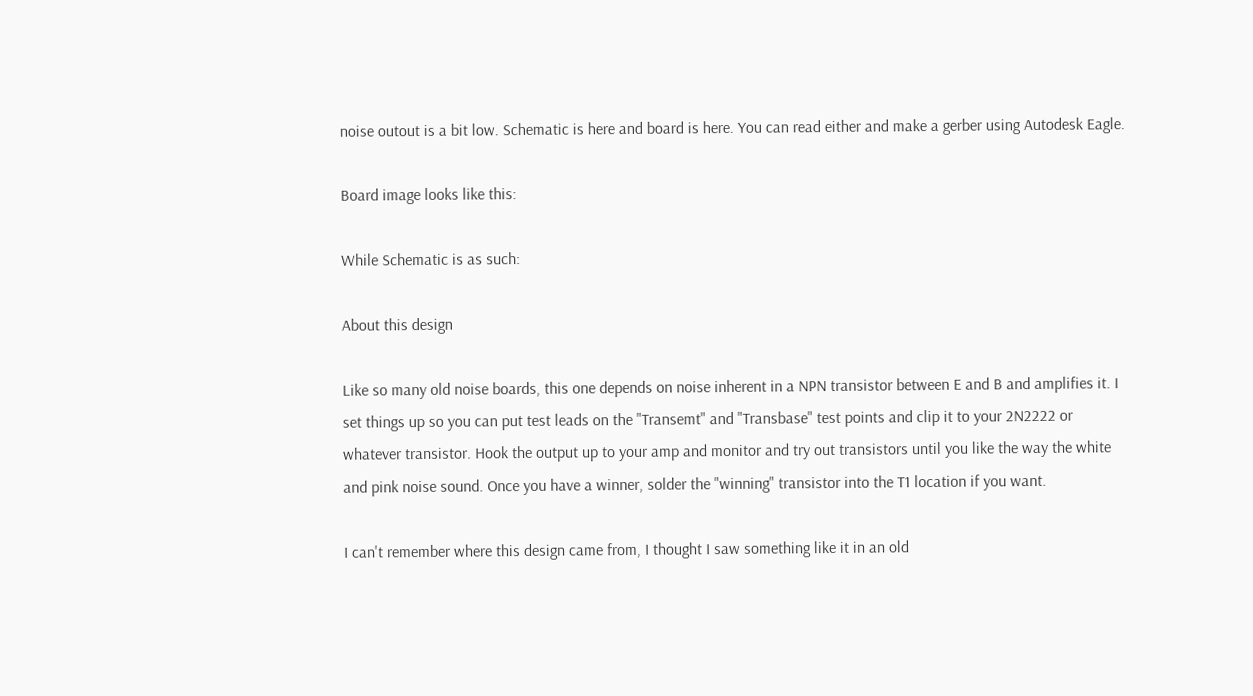noise outout is a bit low. Schematic is here and board is here. You can read either and make a gerber using Autodesk Eagle.

Board image looks like this:

While Schematic is as such:

About this design

Like so many old noise boards, this one depends on noise inherent in a NPN transistor between E and B and amplifies it. I set things up so you can put test leads on the "Transemt" and "Transbase" test points and clip it to your 2N2222 or whatever transistor. Hook the output up to your amp and monitor and try out transistors until you like the way the white and pink noise sound. Once you have a winner, solder the "winning" transistor into the T1 location if you want.

I can't remember where this design came from, I thought I saw something like it in an old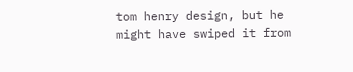tom henry design, but he might have swiped it from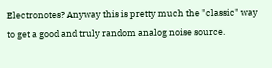Electronotes? Anyway this is pretty much the "classic" way to get a good and truly random analog noise source.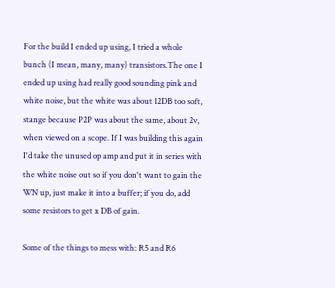For the build I ended up using, I tried a whole bunch (I mean, many, many) transistors.The one I ended up using had really good sounding pink and white noise, but the white was about 12DB too soft, stange because P2P was about the same, about 2v, when viewed on a scope. If I was building this again I'd take the unused op amp and put it in series with the white noise out so if you don't want to gain the WN up, just make it into a buffer; if you do, add some resistors to get x DB of gain.

Some of the things to mess with: R5 and R6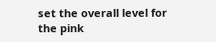set the overall level for the pink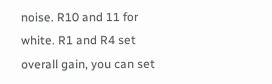noise. R10 and 11 for white. R1 and R4 set overall gain, you can set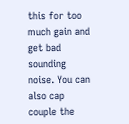this for too much gain and get bad sounding noise. You can also cap couple the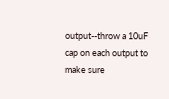output--throw a 10uF cap on each output to make sure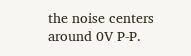the noise centers around 0V P-P.